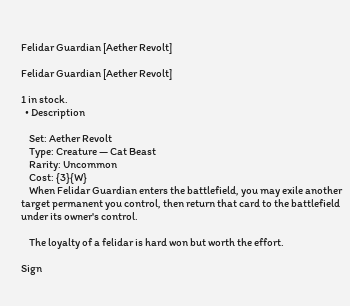Felidar Guardian [Aether Revolt]

Felidar Guardian [Aether Revolt]

1 in stock.
  • Description

    Set: Aether Revolt
    Type: Creature — Cat Beast
    Rarity: Uncommon
    Cost: {3}{W}
    When Felidar Guardian enters the battlefield, you may exile another target permanent you control, then return that card to the battlefield under its owner's control.

    The loyalty of a felidar is hard won but worth the effort.

Sign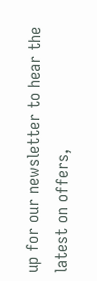up for our newsletter to hear the latest on offers,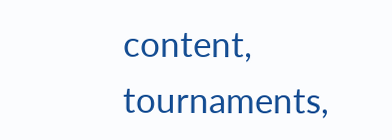content, tournaments,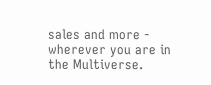sales and more - wherever you are in the Multiverse.